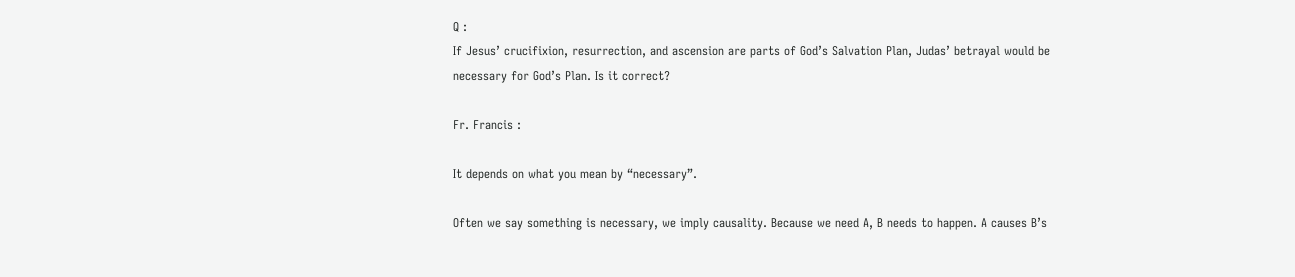Q :
If Jesus’ crucifixion, resurrection, and ascension are parts of God’s Salvation Plan, Judas’ betrayal would be necessary for God’s Plan. Is it correct?

Fr. Francis :

It depends on what you mean by “necessary”.

Often we say something is necessary, we imply causality. Because we need A, B needs to happen. A causes B’s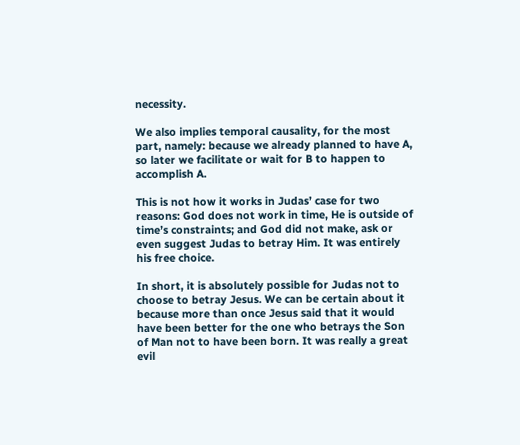necessity.

We also implies temporal causality, for the most part, namely: because we already planned to have A, so later we facilitate or wait for B to happen to accomplish A.

This is not how it works in Judas’ case for two reasons: God does not work in time, He is outside of time’s constraints; and God did not make, ask or even suggest Judas to betray Him. It was entirely his free choice.

In short, it is absolutely possible for Judas not to choose to betray Jesus. We can be certain about it because more than once Jesus said that it would have been better for the one who betrays the Son of Man not to have been born. It was really a great evil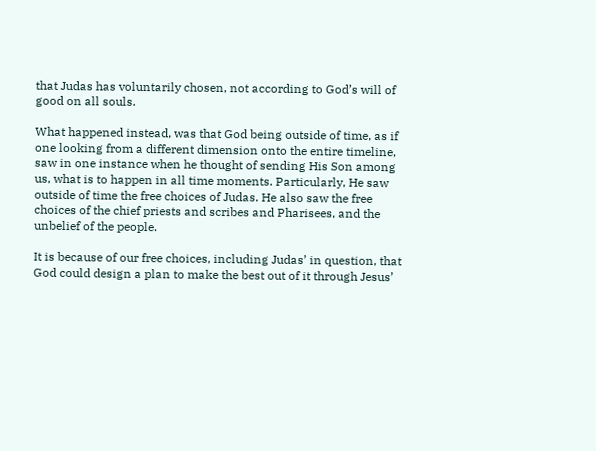that Judas has voluntarily chosen, not according to God’s will of good on all souls.

What happened instead, was that God being outside of time, as if one looking from a different dimension onto the entire timeline, saw in one instance when he thought of sending His Son among us, what is to happen in all time moments. Particularly, He saw outside of time the free choices of Judas. He also saw the free choices of the chief priests and scribes and Pharisees, and the unbelief of the people.

It is because of our free choices, including Judas’ in question, that God could design a plan to make the best out of it through Jesus’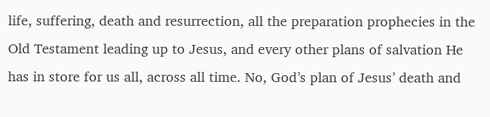life, suffering, death and resurrection, all the preparation prophecies in the Old Testament leading up to Jesus, and every other plans of salvation He has in store for us all, across all time. No, God’s plan of Jesus’ death and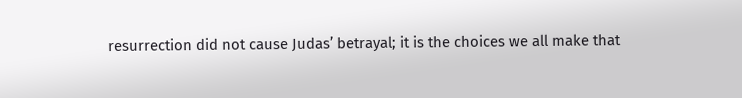resurrection did not cause Judas’ betrayal; it is the choices we all make that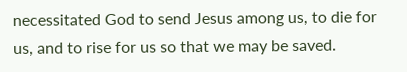necessitated God to send Jesus among us, to die for us, and to rise for us so that we may be saved.